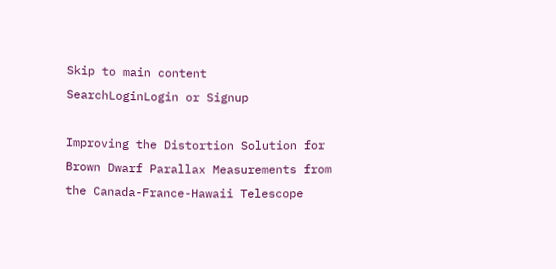Skip to main content
SearchLoginLogin or Signup

Improving the Distortion Solution for Brown Dwarf Parallax Measurements from the Canada-France-Hawaii Telescope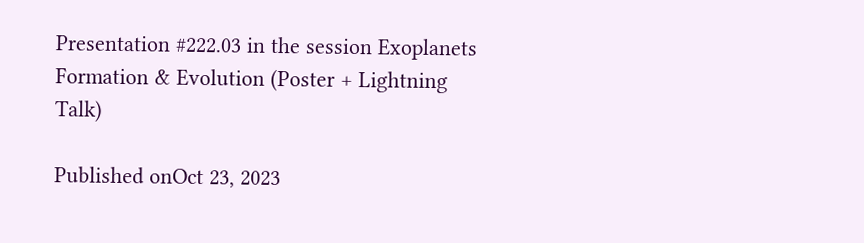Presentation #222.03 in the session Exoplanets Formation & Evolution (Poster + Lightning Talk)

Published onOct 23, 2023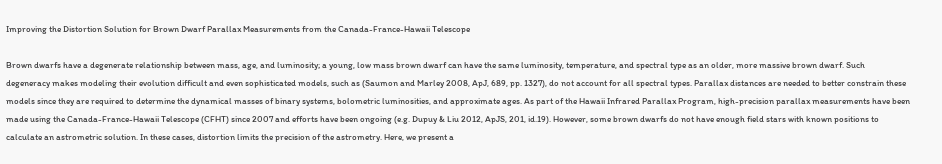Improving the Distortion Solution for Brown Dwarf Parallax Measurements from the Canada-France-Hawaii Telescope

Brown dwarfs have a degenerate relationship between mass, age, and luminosity; a young, low mass brown dwarf can have the same luminosity, temperature, and spectral type as an older, more massive brown dwarf. Such degeneracy makes modeling their evolution difficult and even sophisticated models, such as (Saumon and Marley 2008, ApJ, 689, pp. 1327), do not account for all spectral types. Parallax distances are needed to better constrain these models since they are required to determine the dynamical masses of binary systems, bolometric luminosities, and approximate ages. As part of the Hawaii Infrared Parallax Program, high-precision parallax measurements have been made using the Canada-France-Hawaii Telescope (CFHT) since 2007 and efforts have been ongoing (e.g. Dupuy & Liu 2012, ApJS, 201, id.19). However, some brown dwarfs do not have enough field stars with known positions to calculate an astrometric solution. In these cases, distortion limits the precision of the astrometry. Here, we present a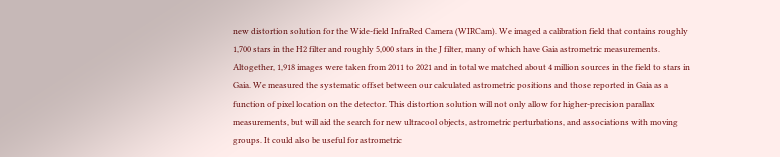new distortion solution for the Wide-field InfraRed Camera (WIRCam). We imaged a calibration field that contains roughly 1,700 stars in the H2 filter and roughly 5,000 stars in the J filter, many of which have Gaia astrometric measurements. Altogether, 1,918 images were taken from 2011 to 2021 and in total we matched about 4 million sources in the field to stars in Gaia. We measured the systematic offset between our calculated astrometric positions and those reported in Gaia as a function of pixel location on the detector. This distortion solution will not only allow for higher-precision parallax measurements, but will aid the search for new ultracool objects, astrometric perturbations, and associations with moving groups. It could also be useful for astrometric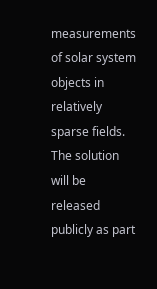measurements of solar system objects in relatively sparse fields. The solution will be released publicly as part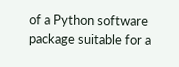of a Python software package suitable for a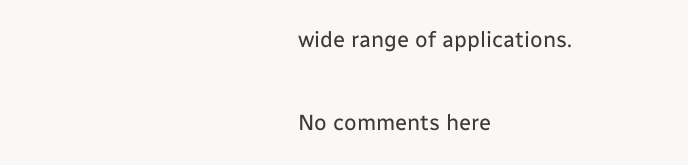wide range of applications.

No comments here